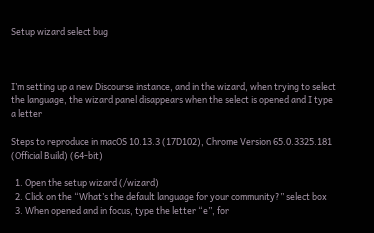Setup wizard select bug



I’m setting up a new Discourse instance, and in the wizard, when trying to select the language, the wizard panel disappears when the select is opened and I type a letter

Steps to reproduce in macOS 10.13.3 (17D102), Chrome Version 65.0.3325.181 (Official Build) (64-bit)

  1. Open the setup wizard (/wizard)
  2. Click on the “What’s the default language for your community?” select box
  3. When opened and in focus, type the letter “e”, for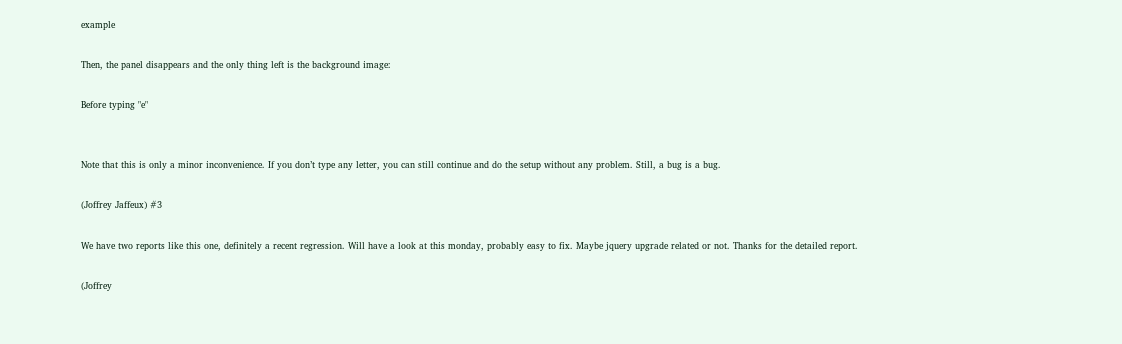example

Then, the panel disappears and the only thing left is the background image:

Before typing "e"


Note that this is only a minor inconvenience. If you don’t type any letter, you can still continue and do the setup without any problem. Still, a bug is a bug.

(Joffrey Jaffeux) #3

We have two reports like this one, definitely a recent regression. Will have a look at this monday, probably easy to fix. Maybe jquery upgrade related or not. Thanks for the detailed report.

(Joffrey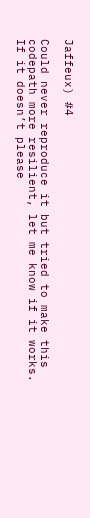Jaffeux) #4

Could never reproduce it but tried to make this codepath more resilient, let me know if it works. If it doesn’t please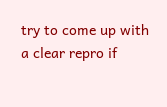try to come up with a clear repro if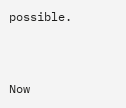possible.


Now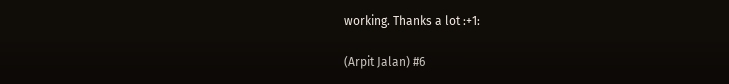working. Thanks a lot :+1:

(Arpit Jalan) #6